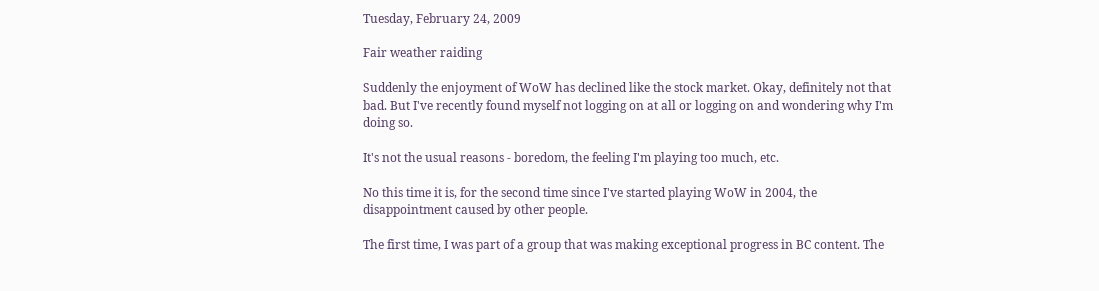Tuesday, February 24, 2009

Fair weather raiding

Suddenly the enjoyment of WoW has declined like the stock market. Okay, definitely not that bad. But I've recently found myself not logging on at all or logging on and wondering why I'm doing so.

It's not the usual reasons - boredom, the feeling I'm playing too much, etc.

No this time it is, for the second time since I've started playing WoW in 2004, the disappointment caused by other people.

The first time, I was part of a group that was making exceptional progress in BC content. The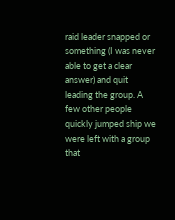raid leader snapped or something (I was never able to get a clear answer) and quit leading the group. A few other people quickly jumped ship we were left with a group that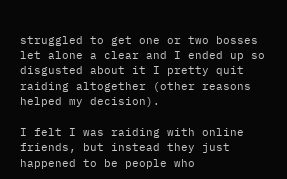struggled to get one or two bosses let alone a clear and I ended up so disgusted about it I pretty quit raiding altogether (other reasons helped my decision).

I felt I was raiding with online friends, but instead they just happened to be people who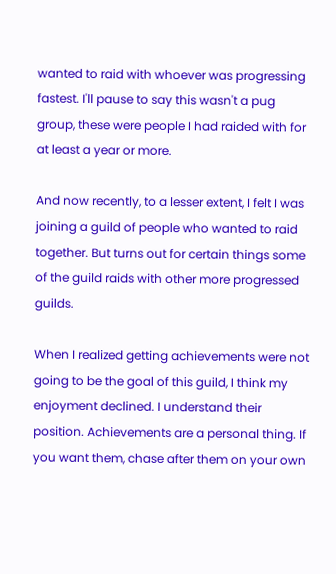wanted to raid with whoever was progressing fastest. I'll pause to say this wasn't a pug group, these were people I had raided with for at least a year or more.

And now recently, to a lesser extent, I felt I was joining a guild of people who wanted to raid together. But turns out for certain things some of the guild raids with other more progressed guilds.

When I realized getting achievements were not going to be the goal of this guild, I think my enjoyment declined. I understand their position. Achievements are a personal thing. If you want them, chase after them on your own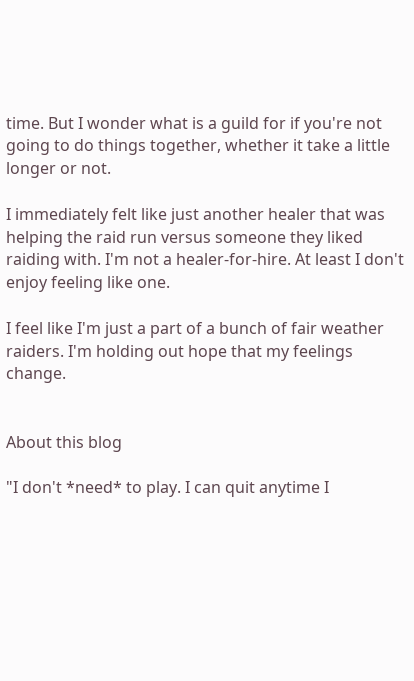time. But I wonder what is a guild for if you're not going to do things together, whether it take a little longer or not.

I immediately felt like just another healer that was helping the raid run versus someone they liked raiding with. I'm not a healer-for-hire. At least I don't enjoy feeling like one.

I feel like I'm just a part of a bunch of fair weather raiders. I'm holding out hope that my feelings change.


About this blog

"I don't *need* to play. I can quit anytime I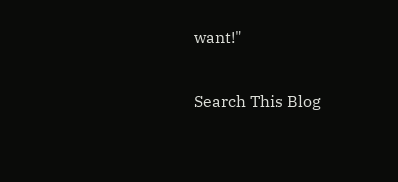want!"

Search This Blog